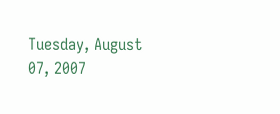Tuesday, August 07, 2007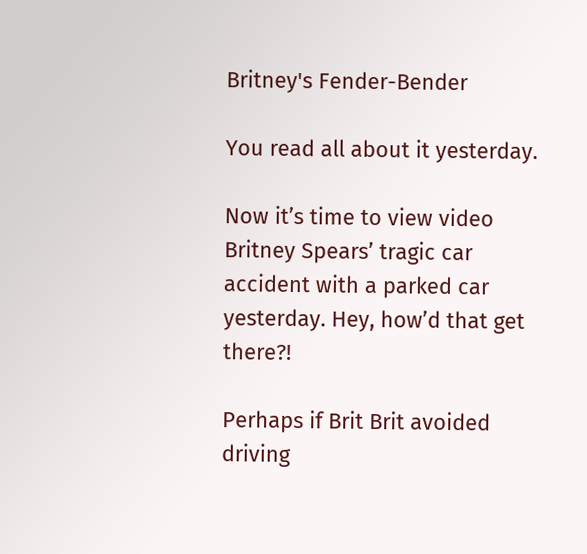Britney's Fender-Bender

You read all about it yesterday.

Now it’s time to view video Britney Spears’ tragic car accident with a parked car yesterday. Hey, how’d that get there?!

Perhaps if Brit Brit avoided driving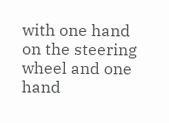with one hand on the steering wheel and one hand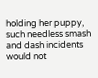holding her puppy, such needless smash and dash incidents would not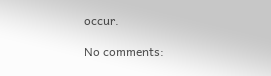occur.

No comments: